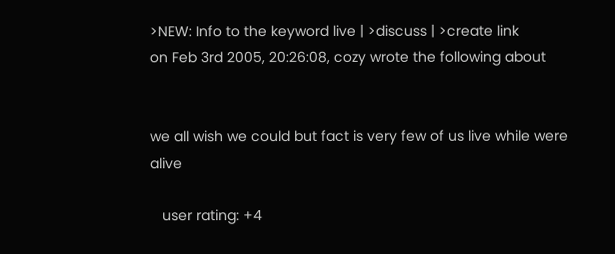>NEW: Info to the keyword live | >discuss | >create link
on Feb 3rd 2005, 20:26:08, cozy wrote the following about


we all wish we could but fact is very few of us live while were alive

   user rating: +4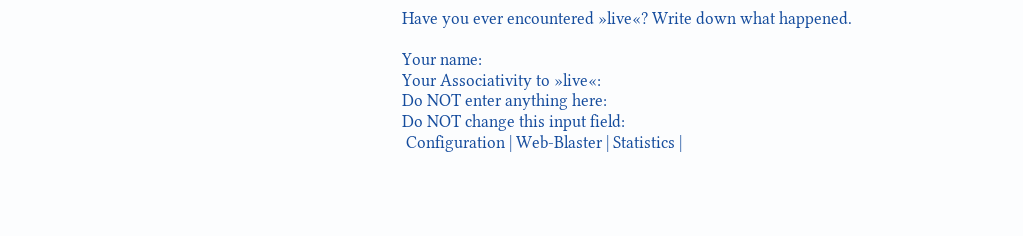Have you ever encountered »live«? Write down what happened.

Your name:
Your Associativity to »live«:
Do NOT enter anything here:
Do NOT change this input field:
 Configuration | Web-Blaster | Statistics |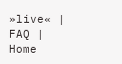»live« | FAQ | Home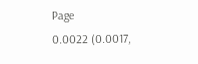Page
0.0022 (0.0017,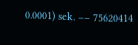0.0001) sek. –– 75620414